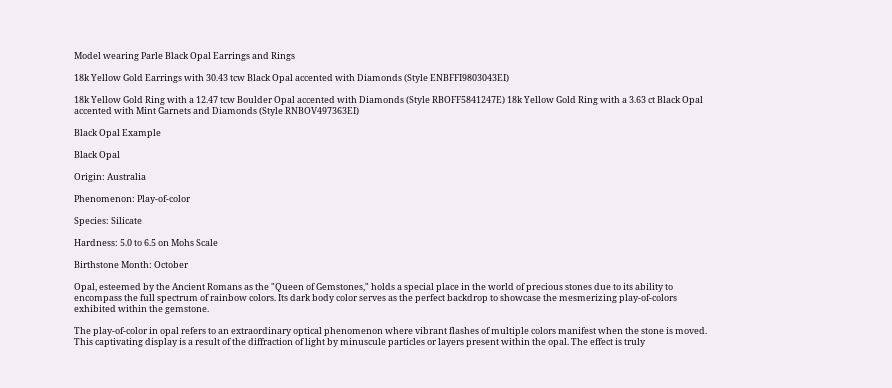Model wearing Parle Black Opal Earrings and Rings

18k Yellow Gold Earrings with 30.43 tcw Black Opal accented with Diamonds (Style ENBFFI9803043EI)

18k Yellow Gold Ring with a 12.47 tcw Boulder Opal accented with Diamonds (Style RBOFF5841247E) 18k Yellow Gold Ring with a 3.63 ct Black Opal accented with Mint Garnets and Diamonds (Style RNBOV497363EI)

Black Opal Example

Black Opal

Origin: Australia

Phenomenon: Play-of-color

Species: Silicate

Hardness: 5.0 to 6.5 on Mohs Scale

Birthstone Month: October

Opal, esteemed by the Ancient Romans as the "Queen of Gemstones," holds a special place in the world of precious stones due to its ability to encompass the full spectrum of rainbow colors. Its dark body color serves as the perfect backdrop to showcase the mesmerizing play-of-colors exhibited within the gemstone.

The play-of-color in opal refers to an extraordinary optical phenomenon where vibrant flashes of multiple colors manifest when the stone is moved. This captivating display is a result of the diffraction of light by minuscule particles or layers present within the opal. The effect is truly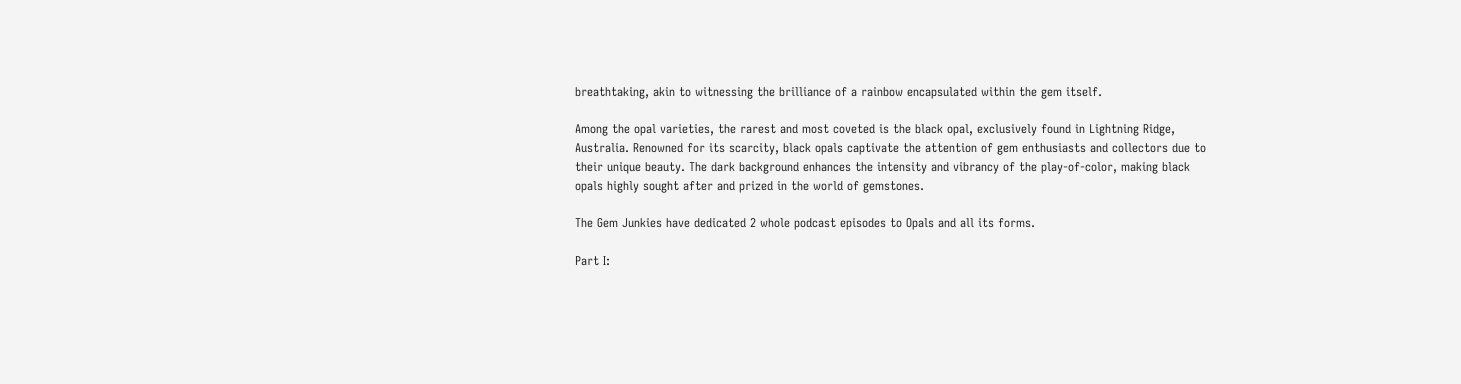breathtaking, akin to witnessing the brilliance of a rainbow encapsulated within the gem itself.

Among the opal varieties, the rarest and most coveted is the black opal, exclusively found in Lightning Ridge, Australia. Renowned for its scarcity, black opals captivate the attention of gem enthusiasts and collectors due to their unique beauty. The dark background enhances the intensity and vibrancy of the play-of-color, making black opals highly sought after and prized in the world of gemstones.

The Gem Junkies have dedicated 2 whole podcast episodes to Opals and all its forms.

Part I: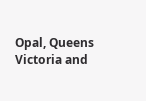Opal, Queens Victoria and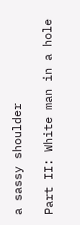a sassy shoulder

Part II: White man in a hole